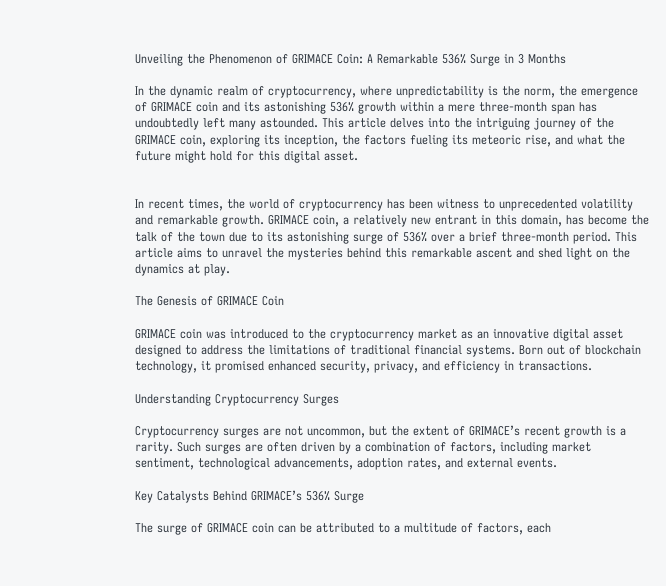Unveiling the Phenomenon of GRIMACE Coin: A Remarkable 536% Surge in 3 Months

In the dynamic realm of cryptocurrency, where unpredictability is the norm, the emergence of GRIMACE coin and its astonishing 536% growth within a mere three-month span has undoubtedly left many astounded. This article delves into the intriguing journey of the GRIMACE coin, exploring its inception, the factors fueling its meteoric rise, and what the future might hold for this digital asset.


In recent times, the world of cryptocurrency has been witness to unprecedented volatility and remarkable growth. GRIMACE coin, a relatively new entrant in this domain, has become the talk of the town due to its astonishing surge of 536% over a brief three-month period. This article aims to unravel the mysteries behind this remarkable ascent and shed light on the dynamics at play.

The Genesis of GRIMACE Coin

GRIMACE coin was introduced to the cryptocurrency market as an innovative digital asset designed to address the limitations of traditional financial systems. Born out of blockchain technology, it promised enhanced security, privacy, and efficiency in transactions.

Understanding Cryptocurrency Surges

Cryptocurrency surges are not uncommon, but the extent of GRIMACE’s recent growth is a rarity. Such surges are often driven by a combination of factors, including market sentiment, technological advancements, adoption rates, and external events.

Key Catalysts Behind GRIMACE’s 536% Surge

The surge of GRIMACE coin can be attributed to a multitude of factors, each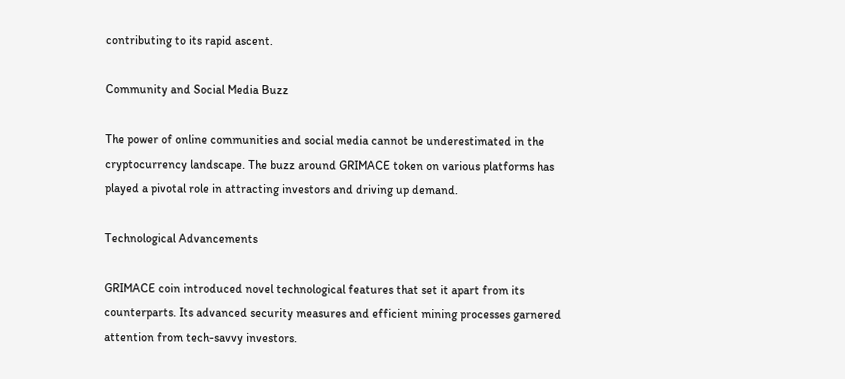contributing to its rapid ascent.

Community and Social Media Buzz

The power of online communities and social media cannot be underestimated in the cryptocurrency landscape. The buzz around GRIMACE token on various platforms has played a pivotal role in attracting investors and driving up demand.

Technological Advancements

GRIMACE coin introduced novel technological features that set it apart from its counterparts. Its advanced security measures and efficient mining processes garnered attention from tech-savvy investors.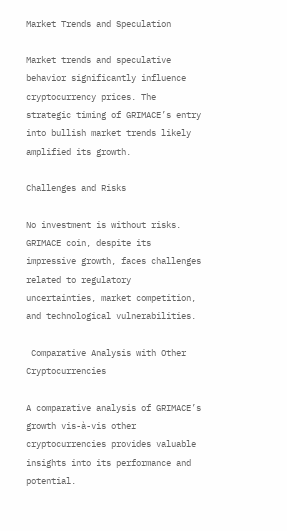Market Trends and Speculation

Market trends and speculative behavior significantly influence cryptocurrency prices. The strategic timing of GRIMACE’s entry into bullish market trends likely amplified its growth.

Challenges and Risks

No investment is without risks. GRIMACE coin, despite its impressive growth, faces challenges related to regulatory uncertainties, market competition, and technological vulnerabilities.

 Comparative Analysis with Other Cryptocurrencies

A comparative analysis of GRIMACE’s growth vis-à-vis other cryptocurrencies provides valuable insights into its performance and potential.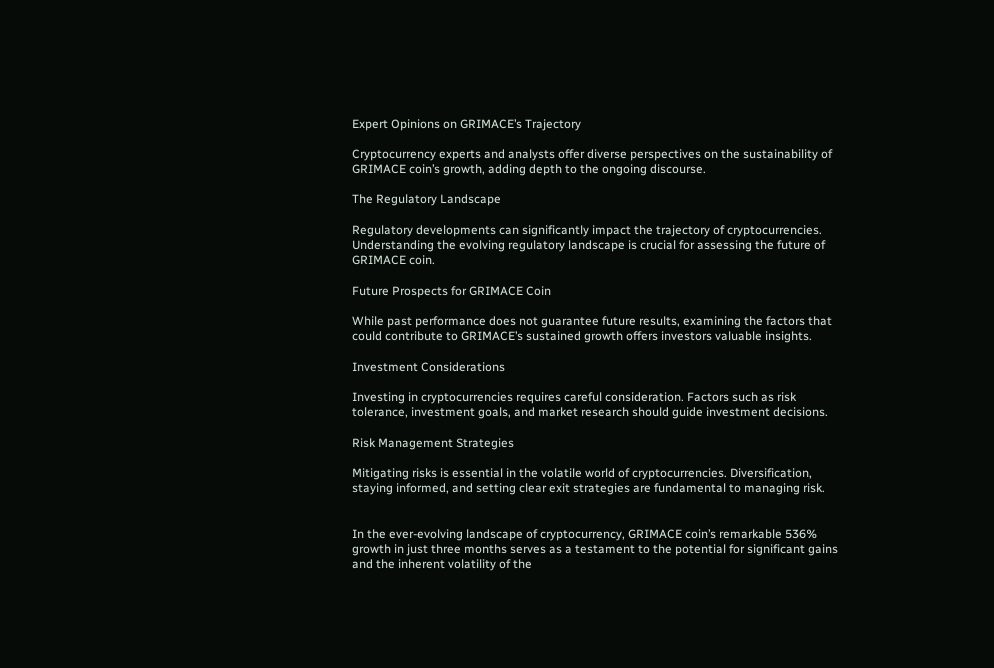Expert Opinions on GRIMACE’s Trajectory

Cryptocurrency experts and analysts offer diverse perspectives on the sustainability of GRIMACE coin’s growth, adding depth to the ongoing discourse.

The Regulatory Landscape

Regulatory developments can significantly impact the trajectory of cryptocurrencies. Understanding the evolving regulatory landscape is crucial for assessing the future of GRIMACE coin.

Future Prospects for GRIMACE Coin

While past performance does not guarantee future results, examining the factors that could contribute to GRIMACE’s sustained growth offers investors valuable insights.

Investment Considerations

Investing in cryptocurrencies requires careful consideration. Factors such as risk tolerance, investment goals, and market research should guide investment decisions.

Risk Management Strategies

Mitigating risks is essential in the volatile world of cryptocurrencies. Diversification, staying informed, and setting clear exit strategies are fundamental to managing risk.


In the ever-evolving landscape of cryptocurrency, GRIMACE coin’s remarkable 536% growth in just three months serves as a testament to the potential for significant gains and the inherent volatility of the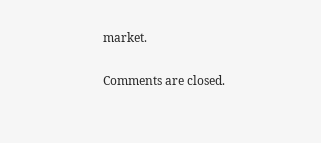market.

Comments are closed.